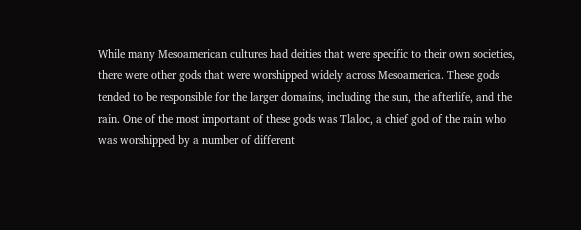While many Mesoamerican cultures had deities that were specific to their own societies, there were other gods that were worshipped widely across Mesoamerica. These gods tended to be responsible for the larger domains, including the sun, the afterlife, and the rain. One of the most important of these gods was Tlaloc, a chief god of the rain who was worshipped by a number of different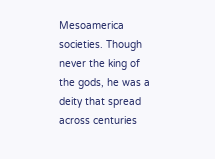Mesoamerica societies. Though never the king of the gods, he was a deity that spread across centuries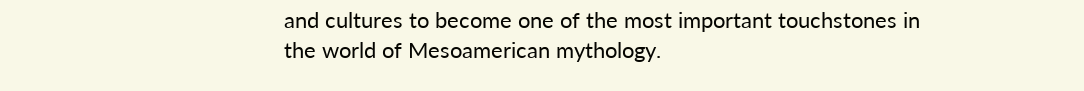and cultures to become one of the most important touchstones in the world of Mesoamerican mythology.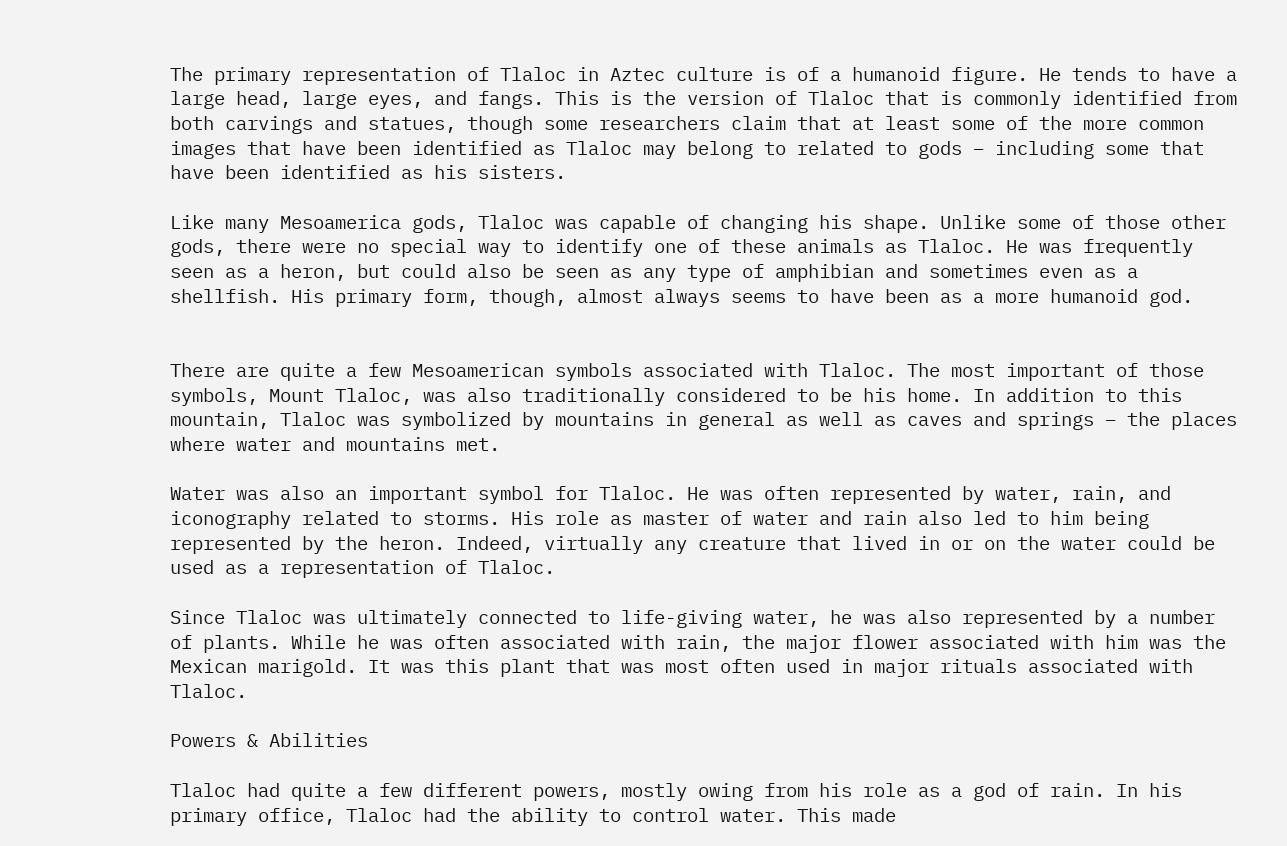The primary representation of Tlaloc in Aztec culture is of a humanoid figure. He tends to have a large head, large eyes, and fangs. This is the version of Tlaloc that is commonly identified from both carvings and statues, though some researchers claim that at least some of the more common images that have been identified as Tlaloc may belong to related to gods – including some that have been identified as his sisters.

Like many Mesoamerica gods, Tlaloc was capable of changing his shape. Unlike some of those other gods, there were no special way to identify one of these animals as Tlaloc. He was frequently seen as a heron, but could also be seen as any type of amphibian and sometimes even as a shellfish. His primary form, though, almost always seems to have been as a more humanoid god.


There are quite a few Mesoamerican symbols associated with Tlaloc. The most important of those symbols, Mount Tlaloc, was also traditionally considered to be his home. In addition to this mountain, Tlaloc was symbolized by mountains in general as well as caves and springs – the places where water and mountains met.

Water was also an important symbol for Tlaloc. He was often represented by water, rain, and iconography related to storms. His role as master of water and rain also led to him being represented by the heron. Indeed, virtually any creature that lived in or on the water could be used as a representation of Tlaloc.

Since Tlaloc was ultimately connected to life-giving water, he was also represented by a number of plants. While he was often associated with rain, the major flower associated with him was the Mexican marigold. It was this plant that was most often used in major rituals associated with Tlaloc.

Powers & Abilities

Tlaloc had quite a few different powers, mostly owing from his role as a god of rain. In his primary office, Tlaloc had the ability to control water. This made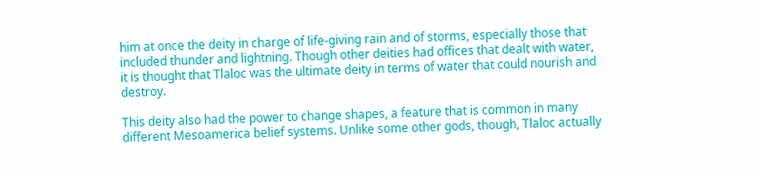him at once the deity in charge of life-giving rain and of storms, especially those that included thunder and lightning. Though other deities had offices that dealt with water, it is thought that Tlaloc was the ultimate deity in terms of water that could nourish and destroy.

This deity also had the power to change shapes, a feature that is common in many different Mesoamerica belief systems. Unlike some other gods, though, Tlaloc actually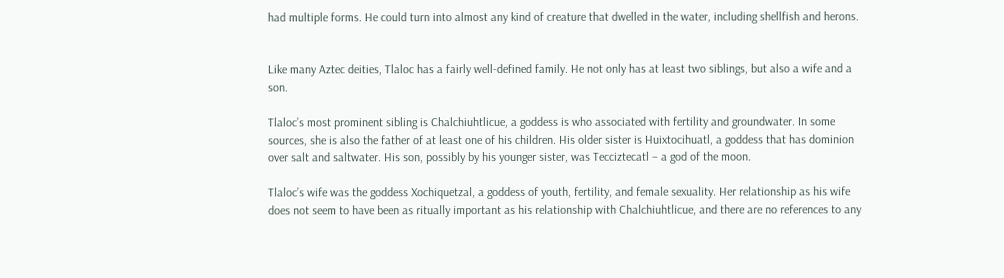had multiple forms. He could turn into almost any kind of creature that dwelled in the water, including shellfish and herons.


Like many Aztec deities, Tlaloc has a fairly well-defined family. He not only has at least two siblings, but also a wife and a son.

Tlaloc’s most prominent sibling is Chalchiuhtlicue, a goddess is who associated with fertility and groundwater. In some sources, she is also the father of at least one of his children. His older sister is Huixtocihuatl, a goddess that has dominion over salt and saltwater. His son, possibly by his younger sister, was Tecciztecatl – a god of the moon.

Tlaloc’s wife was the goddess Xochiquetzal, a goddess of youth, fertility, and female sexuality. Her relationship as his wife does not seem to have been as ritually important as his relationship with Chalchiuhtlicue, and there are no references to any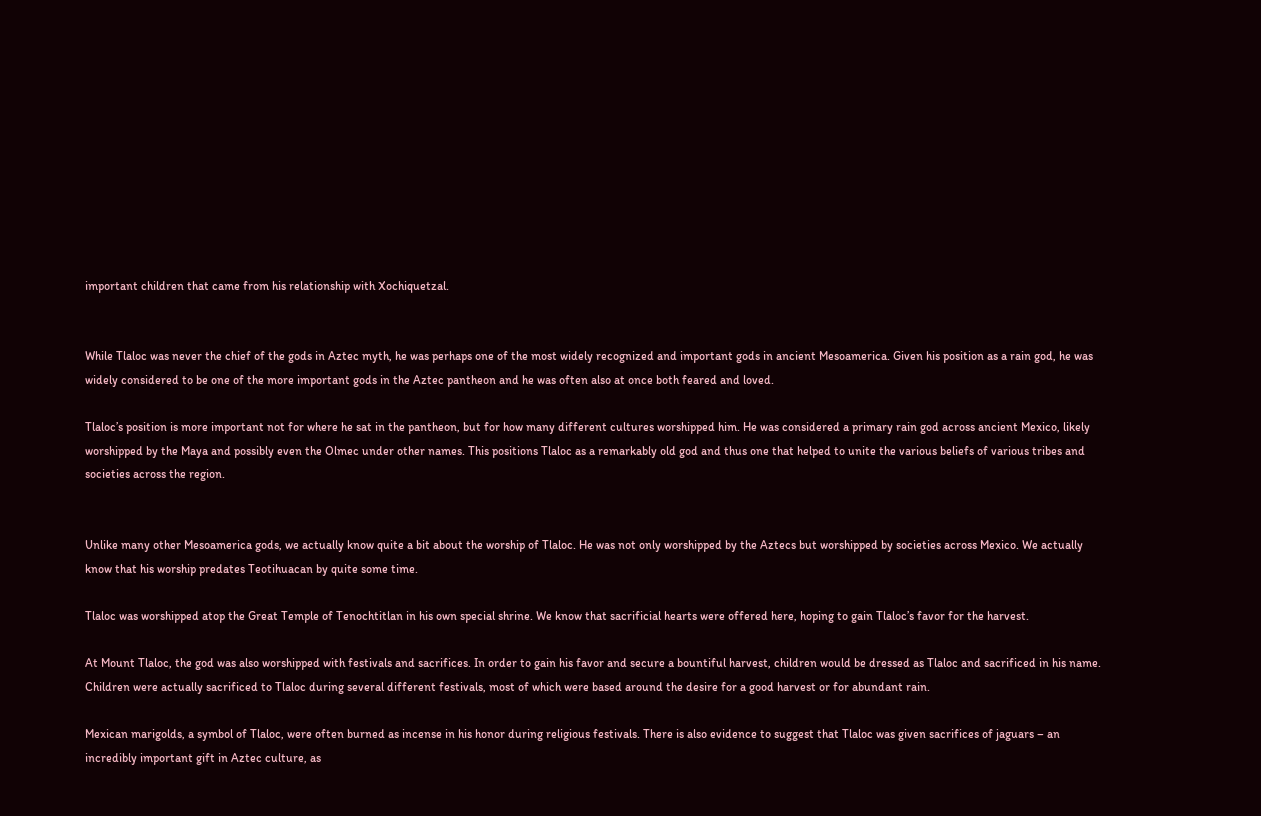important children that came from his relationship with Xochiquetzal.


While Tlaloc was never the chief of the gods in Aztec myth, he was perhaps one of the most widely recognized and important gods in ancient Mesoamerica. Given his position as a rain god, he was widely considered to be one of the more important gods in the Aztec pantheon and he was often also at once both feared and loved.

Tlaloc’s position is more important not for where he sat in the pantheon, but for how many different cultures worshipped him. He was considered a primary rain god across ancient Mexico, likely worshipped by the Maya and possibly even the Olmec under other names. This positions Tlaloc as a remarkably old god and thus one that helped to unite the various beliefs of various tribes and societies across the region.


Unlike many other Mesoamerica gods, we actually know quite a bit about the worship of Tlaloc. He was not only worshipped by the Aztecs but worshipped by societies across Mexico. We actually know that his worship predates Teotihuacan by quite some time.

Tlaloc was worshipped atop the Great Temple of Tenochtitlan in his own special shrine. We know that sacrificial hearts were offered here, hoping to gain Tlaloc’s favor for the harvest.

At Mount Tlaloc, the god was also worshipped with festivals and sacrifices. In order to gain his favor and secure a bountiful harvest, children would be dressed as Tlaloc and sacrificed in his name. Children were actually sacrificed to Tlaloc during several different festivals, most of which were based around the desire for a good harvest or for abundant rain.

Mexican marigolds, a symbol of Tlaloc, were often burned as incense in his honor during religious festivals. There is also evidence to suggest that Tlaloc was given sacrifices of jaguars – an incredibly important gift in Aztec culture, as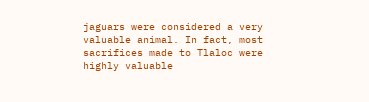jaguars were considered a very valuable animal. In fact, most sacrifices made to Tlaloc were highly valuable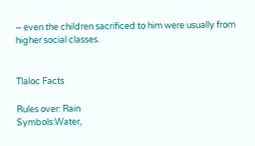– even the children sacrificed to him were usually from higher social classes.


Tlaloc Facts

Rules over: Rain
Symbols:Water,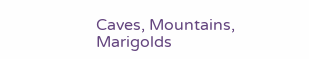Caves, Mountains, Marigolds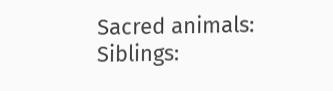Sacred animals:
Siblings: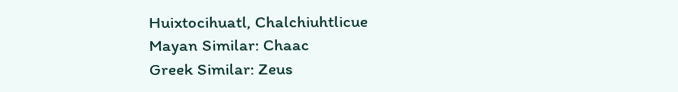Huixtocihuatl, Chalchiuhtlicue
Mayan Similar: Chaac
Greek Similar: Zeus